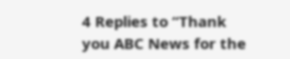4 Replies to “Thank you ABC News for the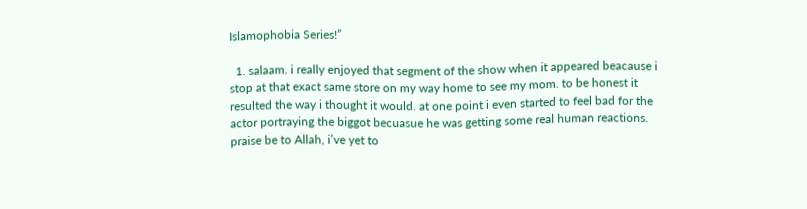Islamophobia Series!”

  1. salaam. i really enjoyed that segment of the show when it appeared beacause i stop at that exact same store on my way home to see my mom. to be honest it resulted the way i thought it would. at one point i even started to feel bad for the actor portraying the biggot becuasue he was getting some real human reactions. praise be to Allah, i’ve yet to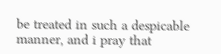be treated in such a despicable manner, and i pray that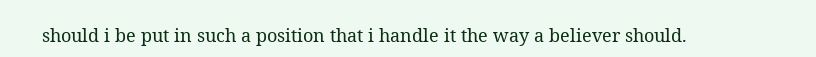should i be put in such a position that i handle it the way a believer should.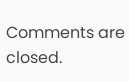Comments are closed.